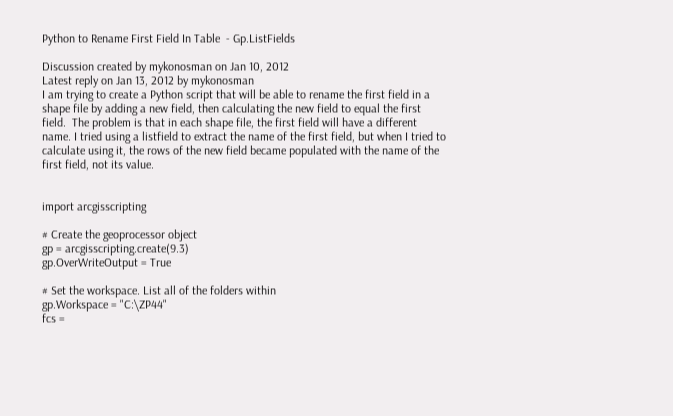Python to Rename First Field In Table  - Gp.ListFields

Discussion created by mykonosman on Jan 10, 2012
Latest reply on Jan 13, 2012 by mykonosman
I am trying to create a Python script that will be able to rename the first field in a shape file by adding a new field, then calculating the new field to equal the first field.  The problem is that in each shape file, the first field will have a different name. I tried using a listfield to extract the name of the first field, but when I tried to calculate using it, the rows of the new field became populated with the name of the first field, not its value.


import arcgisscripting

# Create the geoprocessor object
gp = arcgisscripting.create(9.3)
gp.OverWriteOutput = True

# Set the workspace. List all of the folders within
gp.Workspace = "C:\ZP44"
fcs =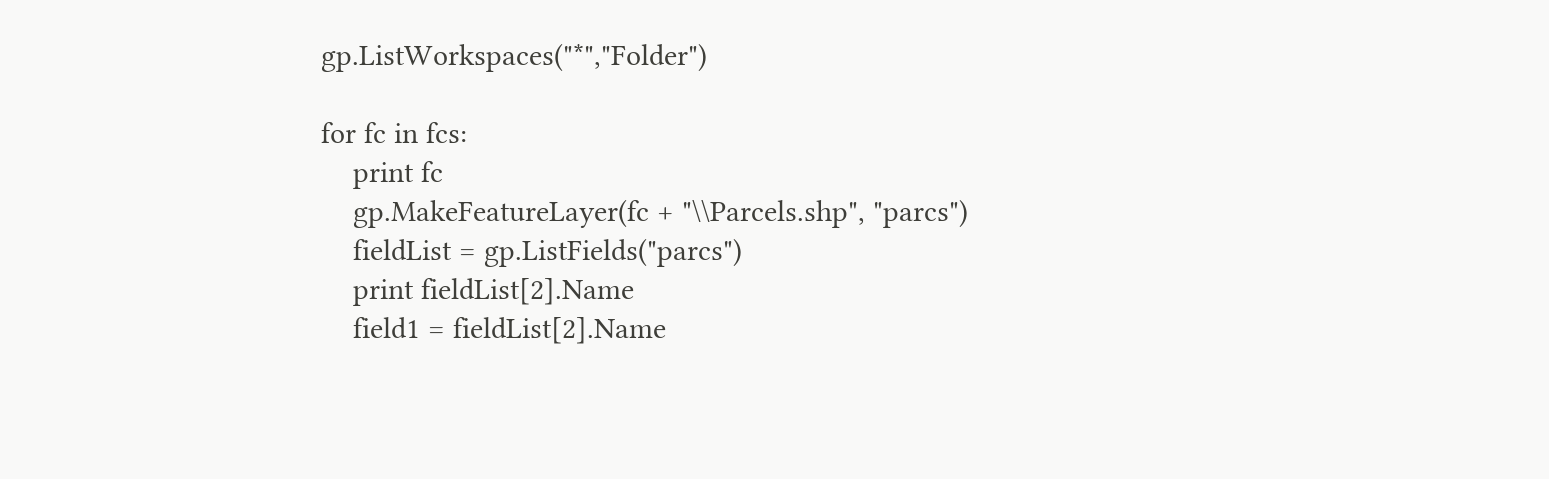gp.ListWorkspaces("*","Folder")

for fc in fcs:
    print fc
    gp.MakeFeatureLayer(fc + "\\Parcels.shp", "parcs")
    fieldList = gp.ListFields("parcs")
    print fieldList[2].Name
    field1 = fieldList[2].Name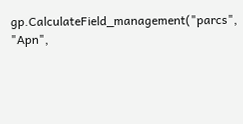gp.CalculateField_management("parcs", "Apn",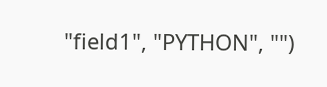"field1", "PYTHON", "")